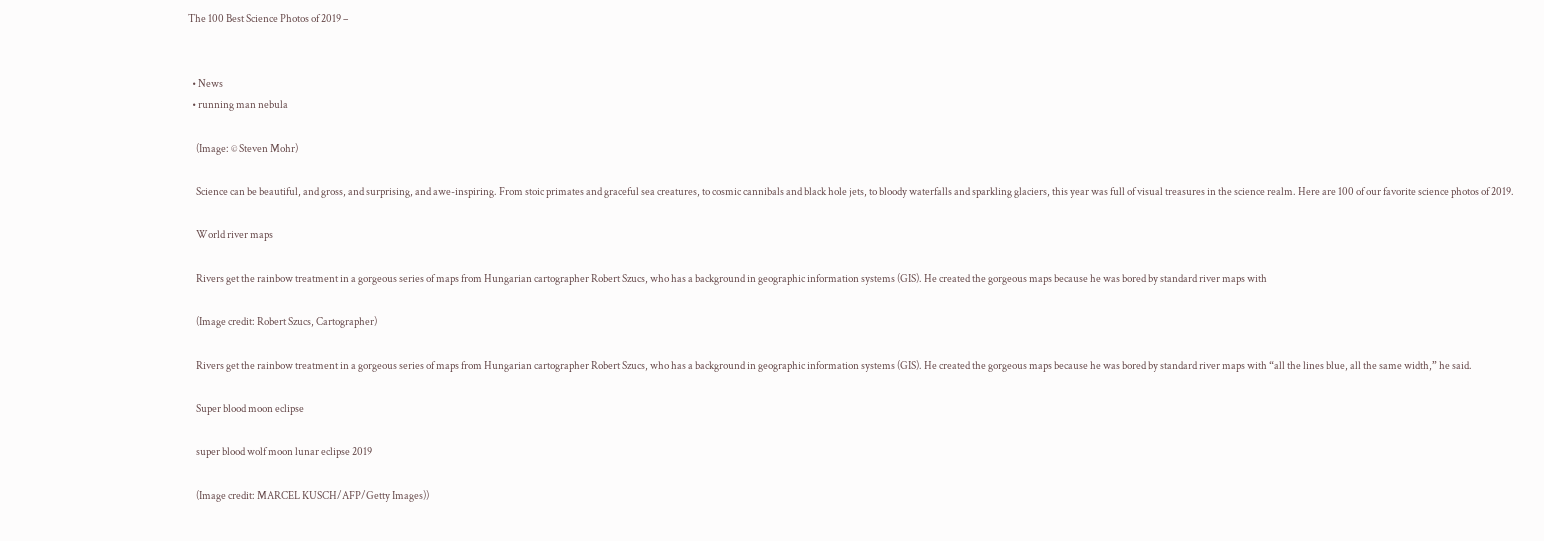The 100 Best Science Photos of 2019 –


  • News
  • running man nebula

    (Image: © Steven Mohr)

    Science can be beautiful, and gross, and surprising, and awe-inspiring. From stoic primates and graceful sea creatures, to cosmic cannibals and black hole jets, to bloody waterfalls and sparkling glaciers, this year was full of visual treasures in the science realm. Here are 100 of our favorite science photos of 2019.

    World river maps

    Rivers get the rainbow treatment in a gorgeous series of maps from Hungarian cartographer Robert Szucs, who has a background in geographic information systems (GIS). He created the gorgeous maps because he was bored by standard river maps with

    (Image credit: Robert Szucs, Cartographer)

    Rivers get the rainbow treatment in a gorgeous series of maps from Hungarian cartographer Robert Szucs, who has a background in geographic information systems (GIS). He created the gorgeous maps because he was bored by standard river maps with “all the lines blue, all the same width,” he said.

    Super blood moon eclipse

    super blood wolf moon lunar eclipse 2019

    (Image credit: MARCEL KUSCH/AFP/Getty Images))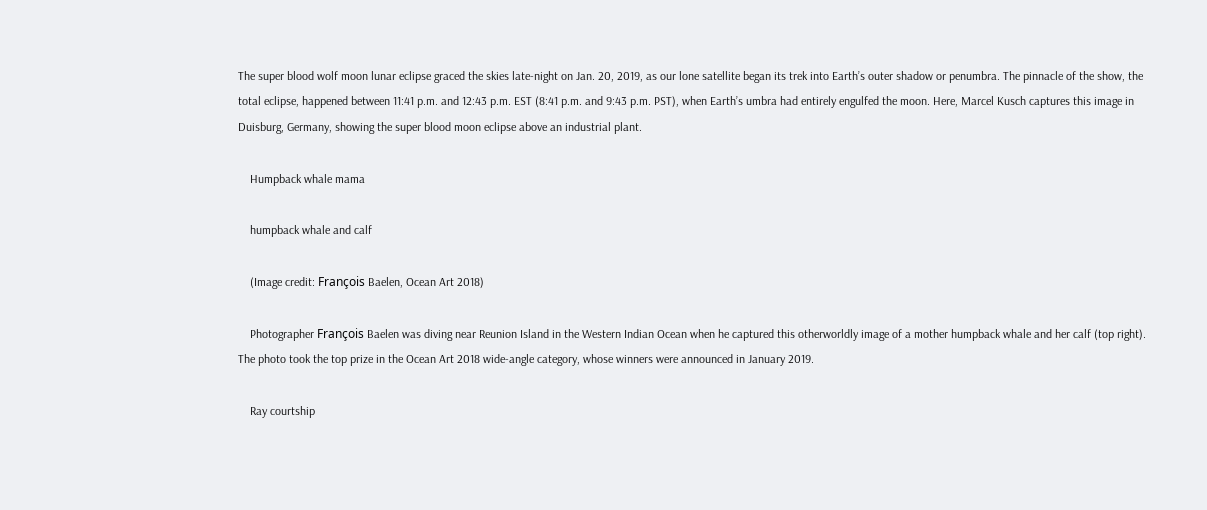The super blood wolf moon lunar eclipse graced the skies late-night on Jan. 20, 2019, as our lone satellite began its trek into Earth’s outer shadow or penumbra. The pinnacle of the show, the total eclipse, happened between 11:41 p.m. and 12:43 p.m. EST (8:41 p.m. and 9:43 p.m. PST), when Earth’s umbra had entirely engulfed the moon. Here, Marcel Kusch captures this image in Duisburg, Germany, showing the super blood moon eclipse above an industrial plant.

    Humpback whale mama

    humpback whale and calf

    (Image credit: François Baelen, Ocean Art 2018)

    Photographer François Baelen was diving near Reunion Island in the Western Indian Ocean when he captured this otherworldly image of a mother humpback whale and her calf (top right). The photo took the top prize in the Ocean Art 2018 wide-angle category, whose winners were announced in January 2019.

    Ray courtship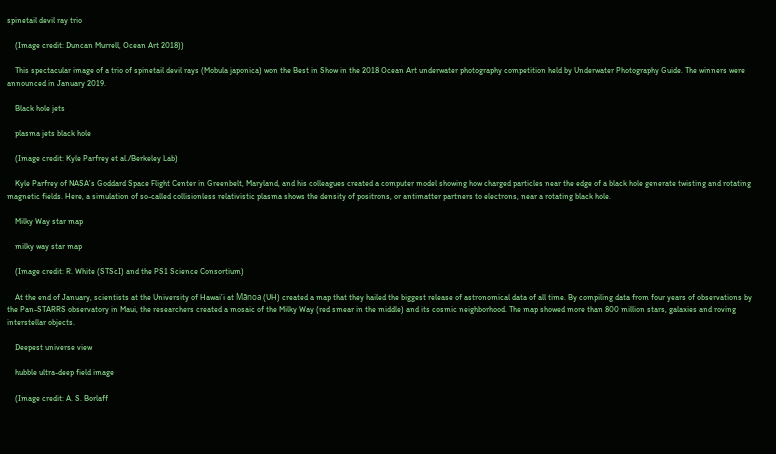spinetail devil ray trio

    (Image credit: Duncan Murrell, Ocean Art 2018))

    This spectacular image of a trio of spinetail devil rays (Mobula japonica) won the Best in Show in the 2018 Ocean Art underwater photography competition held by Underwater Photography Guide. The winners were announced in January 2019.

    Black hole jets

    plasma jets black hole

    (Image credit: Kyle Parfrey et al./Berkeley Lab)

    Kyle Parfrey of NASA’s Goddard Space Flight Center in Greenbelt, Maryland, and his colleagues created a computer model showing how charged particles near the edge of a black hole generate twisting and rotating magnetic fields. Here, a simulation of so-called collisionless relativistic plasma shows the density of positrons, or antimatter partners to electrons, near a rotating black hole.

    Milky Way star map

    milky way star map

    (Image credit: R. White (STScI) and the PS1 Science Consortium)

    At the end of January, scientists at the University of Hawai’i at Mānoa (UH) created a map that they hailed the biggest release of astronomical data of all time. By compiling data from four years of observations by the Pan-STARRS observatory in Maui, the researchers created a mosaic of the Milky Way (red smear in the middle) and its cosmic neighborhood. The map showed more than 800 million stars, galaxies and roving interstellar objects.

    Deepest universe view

    hubble ultra-deep field image

    (Image credit: A. S. Borlaff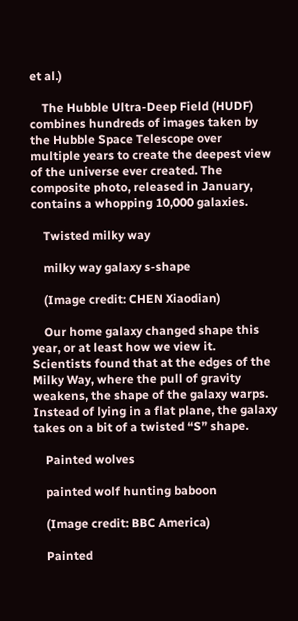et al.)

    The Hubble Ultra-Deep Field (HUDF) combines hundreds of images taken by the Hubble Space Telescope over multiple years to create the deepest view of the universe ever created. The composite photo, released in January, contains a whopping 10,000 galaxies.

    Twisted milky way

    milky way galaxy s-shape

    (Image credit: CHEN Xiaodian)

    Our home galaxy changed shape this year, or at least how we view it. Scientists found that at the edges of the Milky Way, where the pull of gravity weakens, the shape of the galaxy warps. Instead of lying in a flat plane, the galaxy takes on a bit of a twisted “S” shape.

    Painted wolves

    painted wolf hunting baboon

    (Image credit: BBC America)

    Painted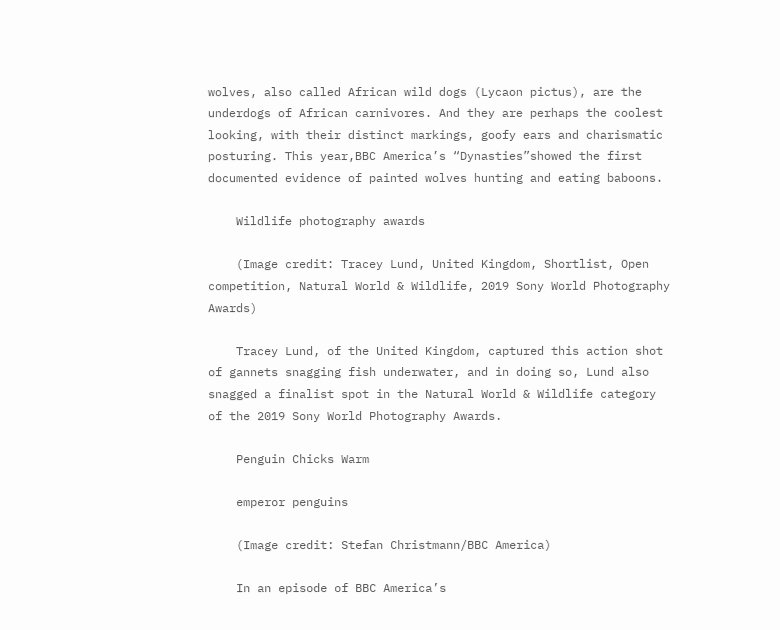wolves, also called African wild dogs (Lycaon pictus), are the underdogs of African carnivores. And they are perhaps the coolest looking, with their distinct markings, goofy ears and charismatic posturing. This year,BBC America’s “Dynasties”showed the first documented evidence of painted wolves hunting and eating baboons.

    Wildlife photography awards

    (Image credit: Tracey Lund, United Kingdom, Shortlist, Open competition, Natural World & Wildlife, 2019 Sony World Photography Awards)

    Tracey Lund, of the United Kingdom, captured this action shot of gannets snagging fish underwater, and in doing so, Lund also snagged a finalist spot in the Natural World & Wildlife category of the 2019 Sony World Photography Awards.

    Penguin Chicks Warm

    emperor penguins

    (Image credit: Stefan Christmann/BBC America)

    In an episode of BBC America’s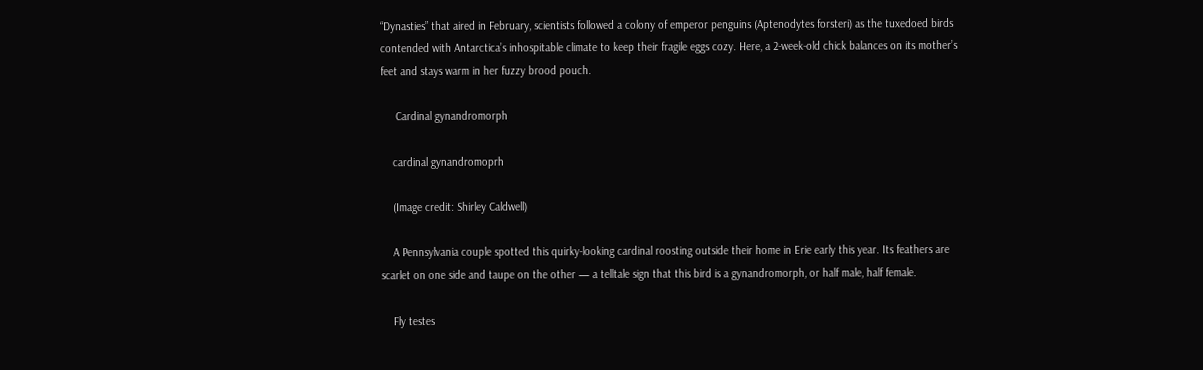“Dynasties” that aired in February, scientists followed a colony of emperor penguins (Aptenodytes forsteri) as the tuxedoed birds contended with Antarctica’s inhospitable climate to keep their fragile eggs cozy. Here, a 2-week-old chick balances on its mother’s feet and stays warm in her fuzzy brood pouch.

     Cardinal gynandromorph

    cardinal gynandromoprh

    (Image credit: Shirley Caldwell)

    A Pennsylvania couple spotted this quirky-looking cardinal roosting outside their home in Erie early this year. Its feathers are scarlet on one side and taupe on the other — a telltale sign that this bird is a gynandromorph, or half male, half female.

    Fly testes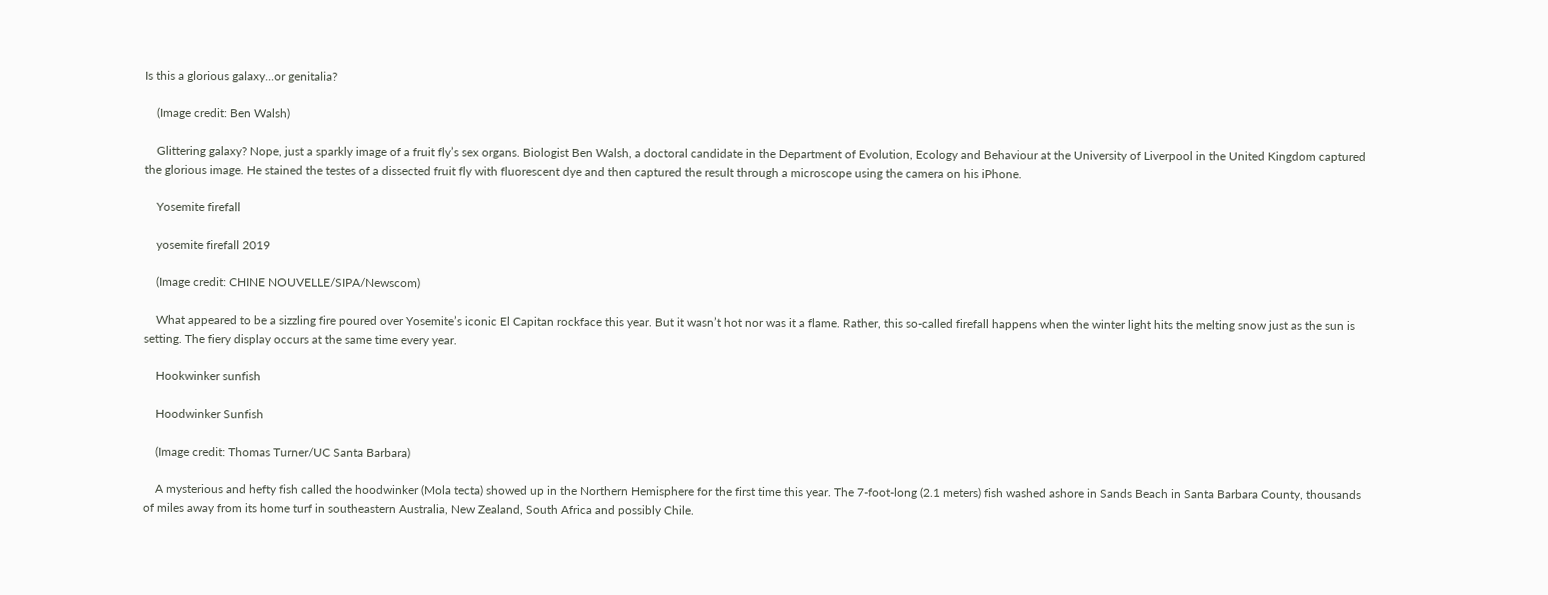Is this a glorious galaxy...or genitalia?

    (Image credit: Ben Walsh)

    Glittering galaxy? Nope, just a sparkly image of a fruit fly’s sex organs. Biologist Ben Walsh, a doctoral candidate in the Department of Evolution, Ecology and Behaviour at the University of Liverpool in the United Kingdom captured the glorious image. He stained the testes of a dissected fruit fly with fluorescent dye and then captured the result through a microscope using the camera on his iPhone.

    Yosemite firefall

    yosemite firefall 2019

    (Image credit: CHINE NOUVELLE/SIPA/Newscom)

    What appeared to be a sizzling fire poured over Yosemite’s iconic El Capitan rockface this year. But it wasn’t hot nor was it a flame. Rather, this so-called firefall happens when the winter light hits the melting snow just as the sun is setting. The fiery display occurs at the same time every year.

    Hookwinker sunfish

    Hoodwinker Sunfish

    (Image credit: Thomas Turner/UC Santa Barbara)

    A mysterious and hefty fish called the hoodwinker (Mola tecta) showed up in the Northern Hemisphere for the first time this year. The 7-foot-long (2.1 meters) fish washed ashore in Sands Beach in Santa Barbara County, thousands of miles away from its home turf in southeastern Australia, New Zealand, South Africa and possibly Chile.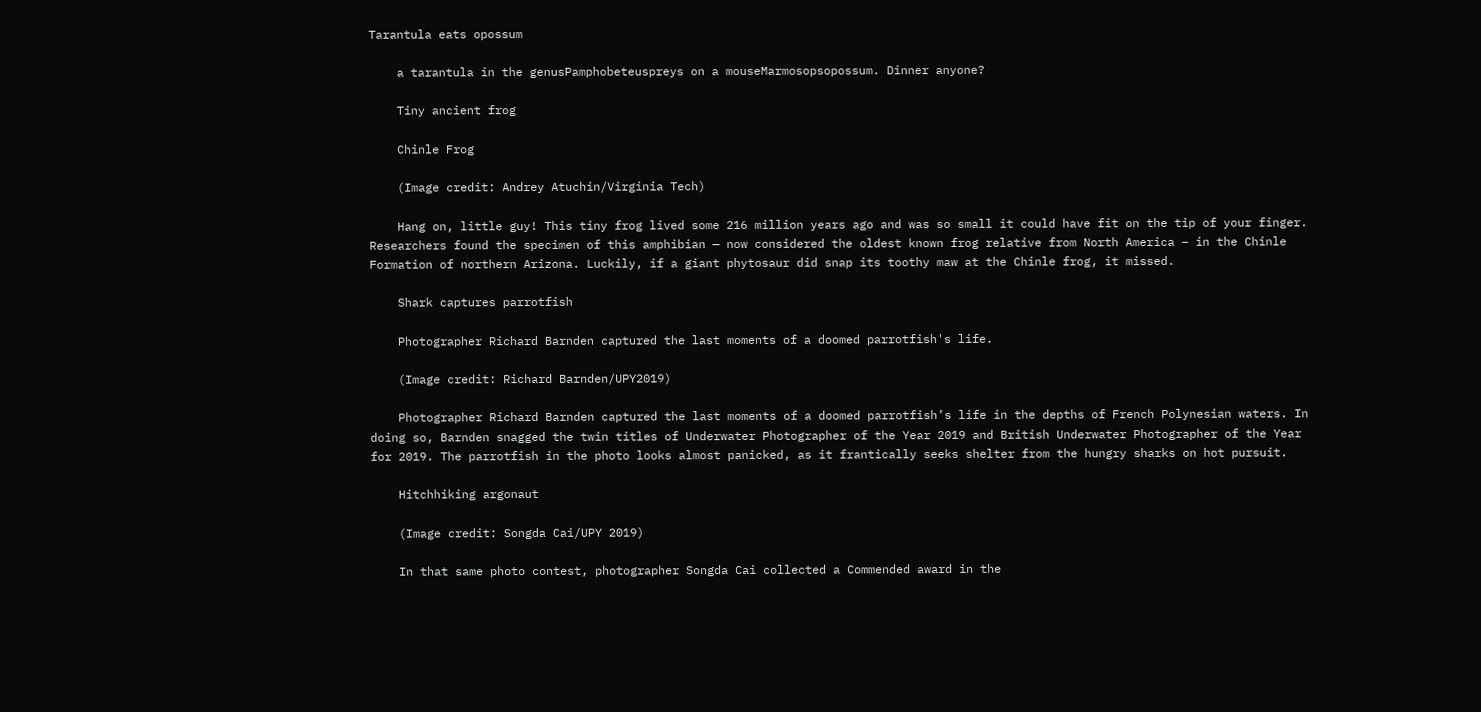Tarantula eats opossum

    a tarantula in the genusPamphobeteuspreys on a mouseMarmosopsopossum. Dinner anyone?

    Tiny ancient frog

    Chinle Frog

    (Image credit: Andrey Atuchin/Virginia Tech)

    Hang on, little guy! This tiny frog lived some 216 million years ago and was so small it could have fit on the tip of your finger. Researchers found the specimen of this amphibian — now considered the oldest known frog relative from North America – in the Chinle Formation of northern Arizona. Luckily, if a giant phytosaur did snap its toothy maw at the Chinle frog, it missed.

    Shark captures parrotfish

    Photographer Richard Barnden captured the last moments of a doomed parrotfish's life.

    (Image credit: Richard Barnden/UPY2019)

    Photographer Richard Barnden captured the last moments of a doomed parrotfish’s life in the depths of French Polynesian waters. In doing so, Barnden snagged the twin titles of Underwater Photographer of the Year 2019 and British Underwater Photographer of the Year for 2019. The parrotfish in the photo looks almost panicked, as it frantically seeks shelter from the hungry sharks on hot pursuit.

    Hitchhiking argonaut

    (Image credit: Songda Cai/UPY 2019)

    In that same photo contest, photographer Songda Cai collected a Commended award in the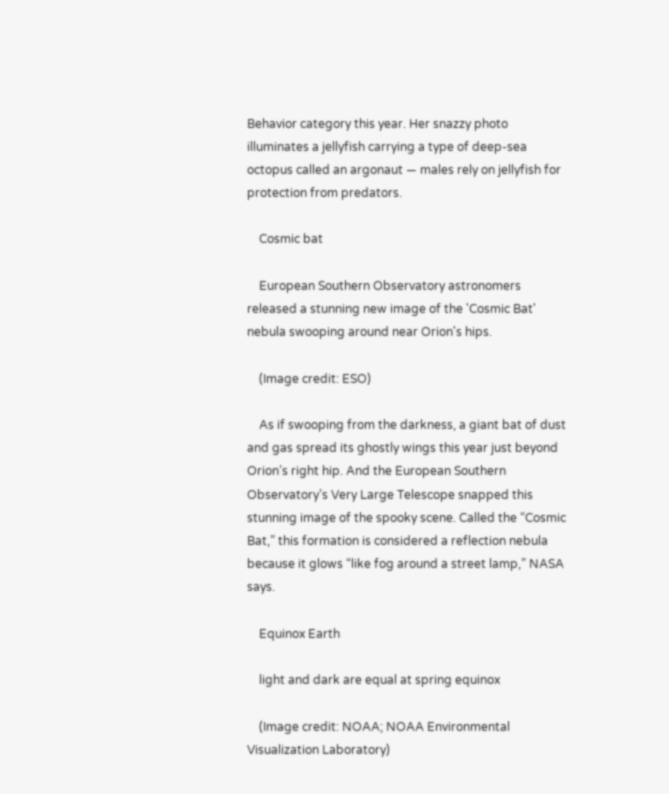Behavior category this year. Her snazzy photo illuminates a jellyfish carrying a type of deep-sea octopus called an argonaut — males rely on jellyfish for protection from predators.

    Cosmic bat

    European Southern Observatory astronomers released a stunning new image of the 'Cosmic Bat' nebula swooping around near Orion's hips.

    (Image credit: ESO)

    As if swooping from the darkness, a giant bat of dust and gas spread its ghostly wings this year just beyond Orion’s right hip. And the European Southern Observatory’s Very Large Telescope snapped this stunning image of the spooky scene. Called the “Cosmic Bat,” this formation is considered a reflection nebula because it glows “like fog around a street lamp,” NASA says.

    Equinox Earth

    light and dark are equal at spring equinox

    (Image credit: NOAA; NOAA Environmental Visualization Laboratory)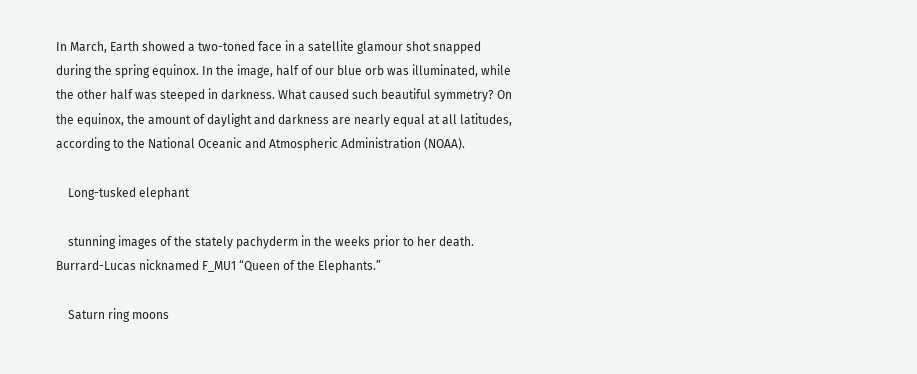In March, Earth showed a two-toned face in a satellite glamour shot snapped during the spring equinox. In the image, half of our blue orb was illuminated, while the other half was steeped in darkness. What caused such beautiful symmetry? On the equinox, the amount of daylight and darkness are nearly equal at all latitudes, according to the National Oceanic and Atmospheric Administration (NOAA).

    Long-tusked elephant

    stunning images of the stately pachyderm in the weeks prior to her death. Burrard-Lucas nicknamed F_MU1 “Queen of the Elephants.”

    Saturn ring moons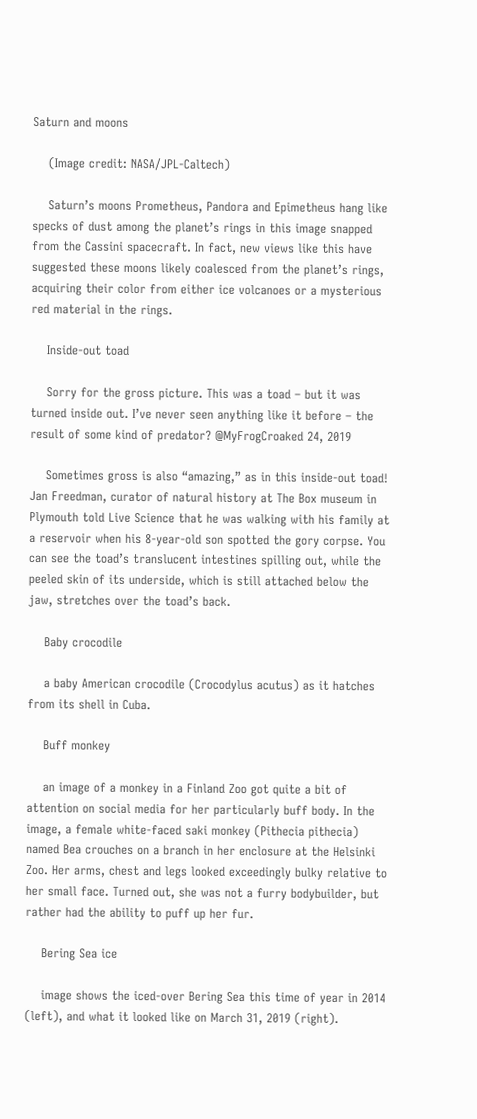Saturn and moons

    (Image credit: NASA/JPL-Caltech)

    Saturn’s moons Prometheus, Pandora and Epimetheus hang like specks of dust among the planet’s rings in this image snapped from the Cassini spacecraft. In fact, new views like this have suggested these moons likely coalesced from the planet’s rings, acquiring their color from either ice volcanoes or a mysterious red material in the rings.

    Inside-out toad

    Sorry for the gross picture. This was a toad – but it was turned inside out. I’ve never seen anything like it before – the result of some kind of predator? @MyFrogCroaked 24, 2019

    Sometimes gross is also “amazing,” as in this inside-out toad! Jan Freedman, curator of natural history at The Box museum in Plymouth told Live Science that he was walking with his family at a reservoir when his 8-year-old son spotted the gory corpse. You can see the toad’s translucent intestines spilling out, while the peeled skin of its underside, which is still attached below the jaw, stretches over the toad’s back.

    Baby crocodile

    a baby American crocodile (Crocodylus acutus) as it hatches from its shell in Cuba.

    Buff monkey

    an image of a monkey in a Finland Zoo got quite a bit of attention on social media for her particularly buff body. In the image, a female white-faced saki monkey (Pithecia pithecia) named Bea crouches on a branch in her enclosure at the Helsinki Zoo. Her arms, chest and legs looked exceedingly bulky relative to her small face. Turned out, she was not a furry bodybuilder, but rather had the ability to puff up her fur.

    Bering Sea ice

    image shows the iced-over Bering Sea this time of year in 2014 (left), and what it looked like on March 31, 2019 (right).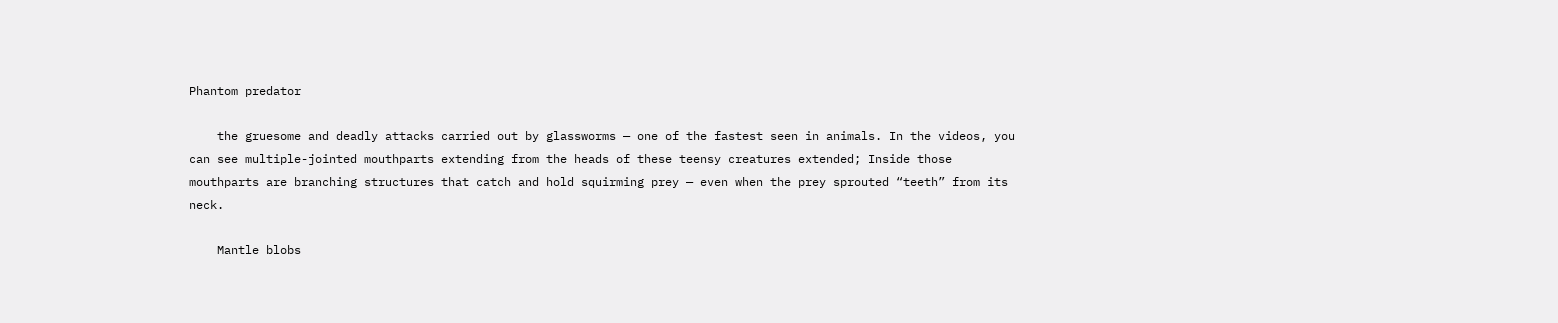Phantom predator

    the gruesome and deadly attacks carried out by glassworms — one of the fastest seen in animals. In the videos, you can see multiple-jointed mouthparts extending from the heads of these teensy creatures extended; Inside those mouthparts are branching structures that catch and hold squirming prey — even when the prey sprouted “teeth” from its neck.

    Mantle blobs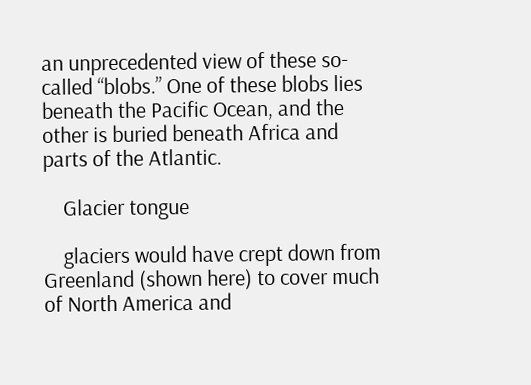an unprecedented view of these so-called “blobs.” One of these blobs lies beneath the Pacific Ocean, and the other is buried beneath Africa and parts of the Atlantic.

    Glacier tongue

    glaciers would have crept down from Greenland (shown here) to cover much of North America and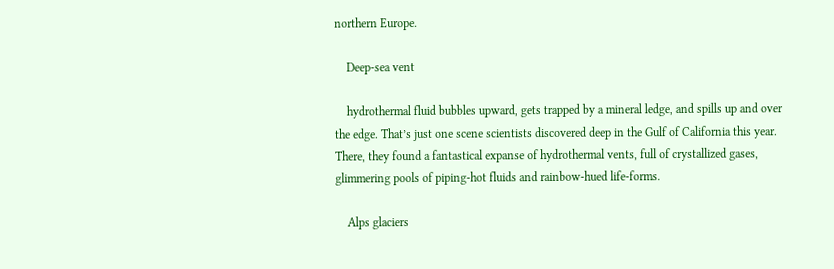northern Europe.

    Deep-sea vent

    hydrothermal fluid bubbles upward, gets trapped by a mineral ledge, and spills up and over the edge. That’s just one scene scientists discovered deep in the Gulf of California this year. There, they found a fantastical expanse of hydrothermal vents, full of crystallized gases, glimmering pools of piping-hot fluids and rainbow-hued life-forms.

    Alps glaciers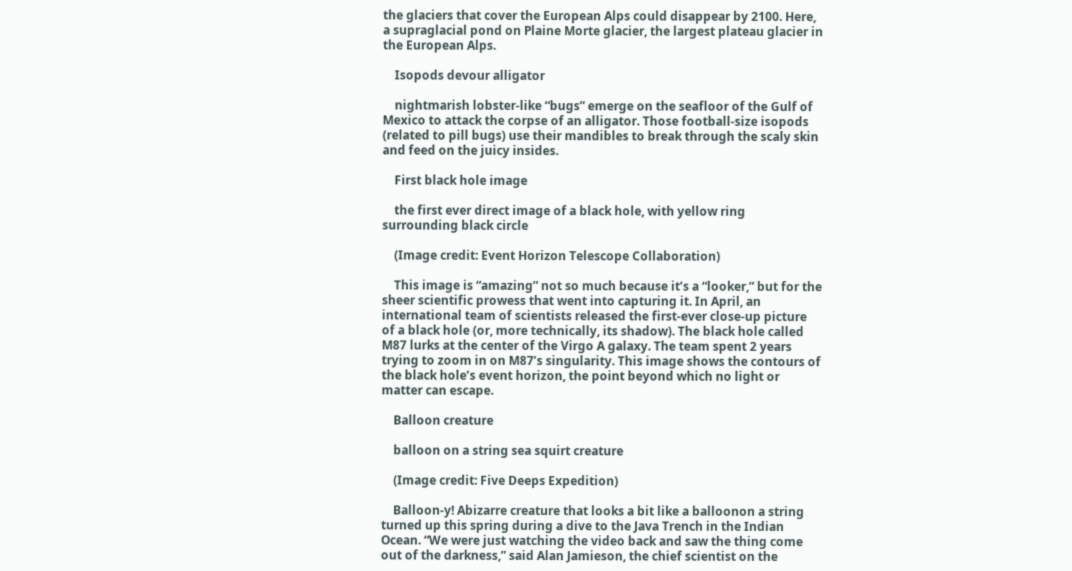the glaciers that cover the European Alps could disappear by 2100. Here, a supraglacial pond on Plaine Morte glacier, the largest plateau glacier in the European Alps.

    Isopods devour alligator

    nightmarish lobster-like “bugs” emerge on the seafloor of the Gulf of Mexico to attack the corpse of an alligator. Those football-size isopods (related to pill bugs) use their mandibles to break through the scaly skin and feed on the juicy insides.

    First black hole image

    the first ever direct image of a black hole, with yellow ring surrounding black circle

    (Image credit: Event Horizon Telescope Collaboration)

    This image is “amazing” not so much because it’s a “looker,” but for the sheer scientific prowess that went into capturing it. In April, an international team of scientists released the first-ever close-up picture of a black hole (or, more technically, its shadow). The black hole called M87 lurks at the center of the Virgo A galaxy. The team spent 2 years trying to zoom in on M87’s singularity. This image shows the contours of the black hole’s event horizon, the point beyond which no light or matter can escape.

    Balloon creature

    balloon on a string sea squirt creature

    (Image credit: Five Deeps Expedition)

    Balloon-y! Abizarre creature that looks a bit like a balloonon a string turned up this spring during a dive to the Java Trench in the Indian Ocean. “We were just watching the video back and saw the thing come out of the darkness,” said Alan Jamieson, the chief scientist on the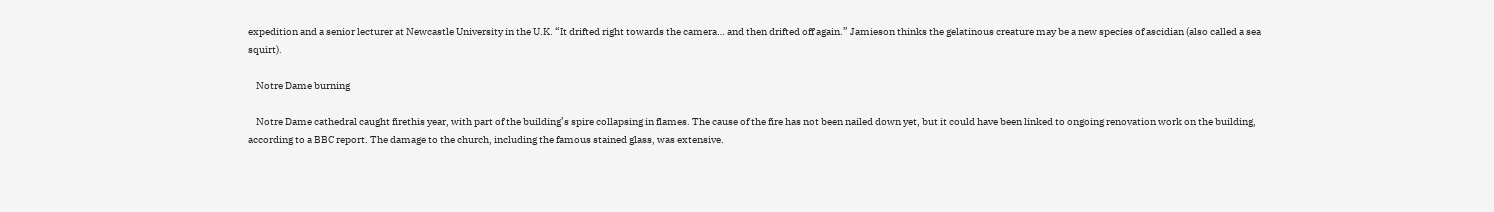expedition and a senior lecturer at Newcastle University in the U.K. “It drifted right towards the camera… and then drifted off again.” Jamieson thinks the gelatinous creature may be a new species of ascidian (also called a sea squirt).

    Notre Dame burning

    Notre Dame cathedral caught firethis year, with part of the building’s spire collapsing in flames. The cause of the fire has not been nailed down yet, but it could have been linked to ongoing renovation work on the building, according to a BBC report. The damage to the church, including the famous stained glass, was extensive.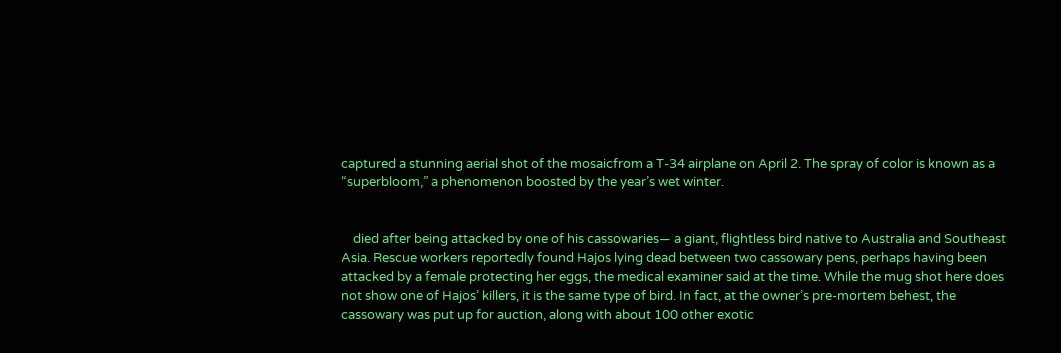captured a stunning aerial shot of the mosaicfrom a T-34 airplane on April 2. The spray of color is known as a “superbloom,” a phenomenon boosted by the year’s wet winter.


    died after being attacked by one of his cassowaries— a giant, flightless bird native to Australia and Southeast Asia. Rescue workers reportedly found Hajos lying dead between two cassowary pens, perhaps having been attacked by a female protecting her eggs, the medical examiner said at the time. While the mug shot here does not show one of Hajos’ killers, it is the same type of bird. In fact, at the owner’s pre-mortem behest, the cassowary was put up for auction, along with about 100 other exotic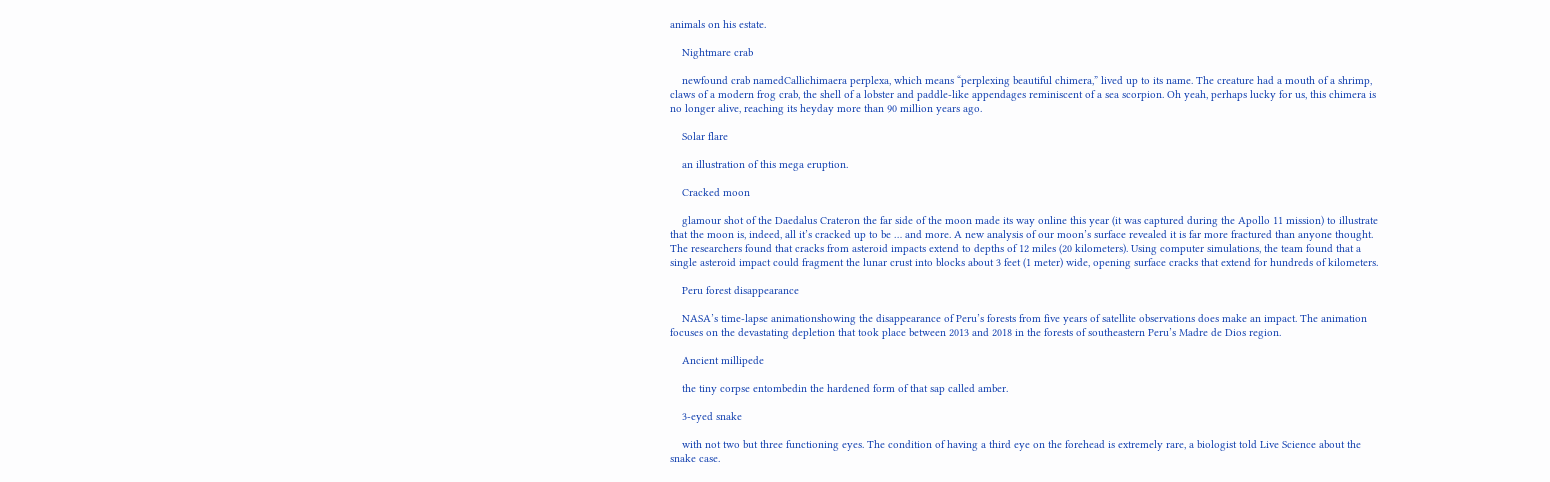animals on his estate.

    Nightmare crab

    newfound crab namedCallichimaera perplexa, which means “perplexing beautiful chimera,” lived up to its name. The creature had a mouth of a shrimp, claws of a modern frog crab, the shell of a lobster and paddle-like appendages reminiscent of a sea scorpion. Oh yeah, perhaps lucky for us, this chimera is no longer alive, reaching its heyday more than 90 million years ago.

    Solar flare

    an illustration of this mega eruption.

    Cracked moon

    glamour shot of the Daedalus Crateron the far side of the moon made its way online this year (it was captured during the Apollo 11 mission) to illustrate that the moon is, indeed, all it’s cracked up to be … and more. A new analysis of our moon’s surface revealed it is far more fractured than anyone thought. The researchers found that cracks from asteroid impacts extend to depths of 12 miles (20 kilometers). Using computer simulations, the team found that a single asteroid impact could fragment the lunar crust into blocks about 3 feet (1 meter) wide, opening surface cracks that extend for hundreds of kilometers.

    Peru forest disappearance

    NASA’s time-lapse animationshowing the disappearance of Peru’s forests from five years of satellite observations does make an impact. The animation focuses on the devastating depletion that took place between 2013 and 2018 in the forests of southeastern Peru’s Madre de Dios region.

    Ancient millipede

    the tiny corpse entombedin the hardened form of that sap called amber.

    3-eyed snake

    with not two but three functioning eyes. The condition of having a third eye on the forehead is extremely rare, a biologist told Live Science about the snake case.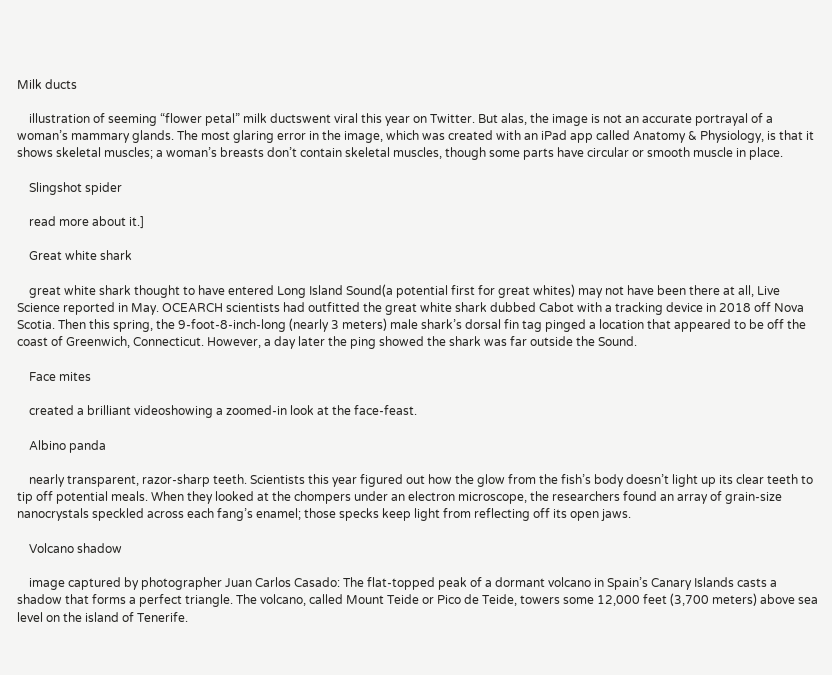Milk ducts

    illustration of seeming “flower petal” milk ductswent viral this year on Twitter. But alas, the image is not an accurate portrayal of a woman’s mammary glands. The most glaring error in the image, which was created with an iPad app called Anatomy & Physiology, is that it shows skeletal muscles; a woman’s breasts don’t contain skeletal muscles, though some parts have circular or smooth muscle in place.

    Slingshot spider

    read more about it.]

    Great white shark

    great white shark thought to have entered Long Island Sound(a potential first for great whites) may not have been there at all, Live Science reported in May. OCEARCH scientists had outfitted the great white shark dubbed Cabot with a tracking device in 2018 off Nova Scotia. Then this spring, the 9-foot-8-inch-long (nearly 3 meters) male shark’s dorsal fin tag pinged a location that appeared to be off the coast of Greenwich, Connecticut. However, a day later the ping showed the shark was far outside the Sound.

    Face mites

    created a brilliant videoshowing a zoomed-in look at the face-feast.

    Albino panda

    nearly transparent, razor-sharp teeth. Scientists this year figured out how the glow from the fish’s body doesn’t light up its clear teeth to tip off potential meals. When they looked at the chompers under an electron microscope, the researchers found an array of grain-size nanocrystals speckled across each fang’s enamel; those specks keep light from reflecting off its open jaws.

    Volcano shadow

    image captured by photographer Juan Carlos Casado: The flat-topped peak of a dormant volcano in Spain’s Canary Islands casts a shadow that forms a perfect triangle. The volcano, called Mount Teide or Pico de Teide, towers some 12,000 feet (3,700 meters) above sea level on the island of Tenerife.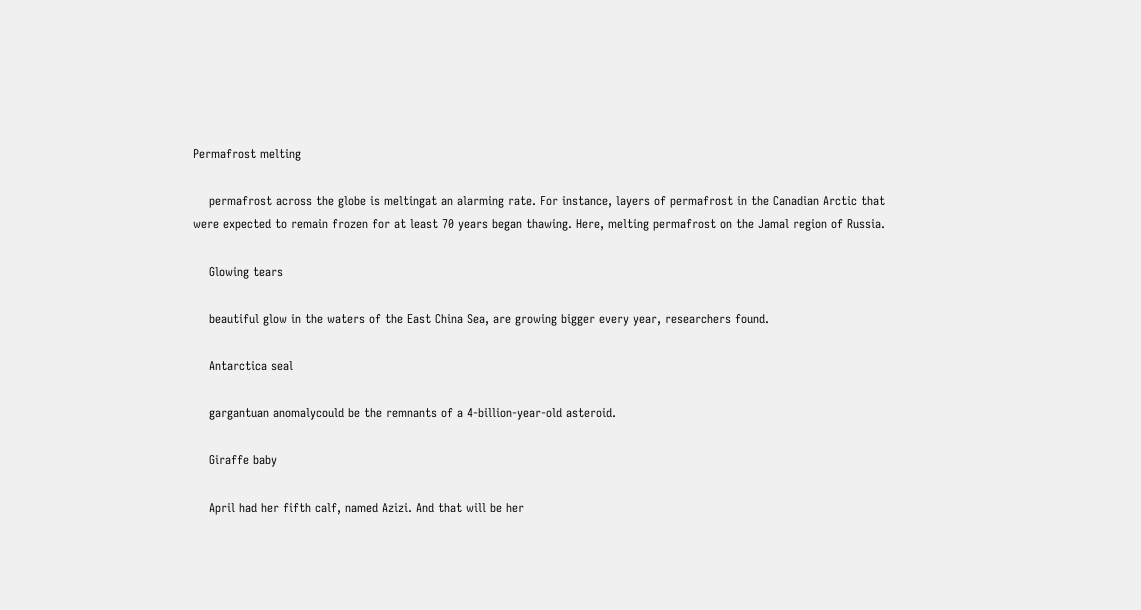Permafrost melting

    permafrost across the globe is meltingat an alarming rate. For instance, layers of permafrost in the Canadian Arctic that were expected to remain frozen for at least 70 years began thawing. Here, melting permafrost on the Jamal region of Russia.

    Glowing tears

    beautiful glow in the waters of the East China Sea, are growing bigger every year, researchers found.

    Antarctica seal

    gargantuan anomalycould be the remnants of a 4-billion-year-old asteroid.

    Giraffe baby

    April had her fifth calf, named Azizi. And that will be her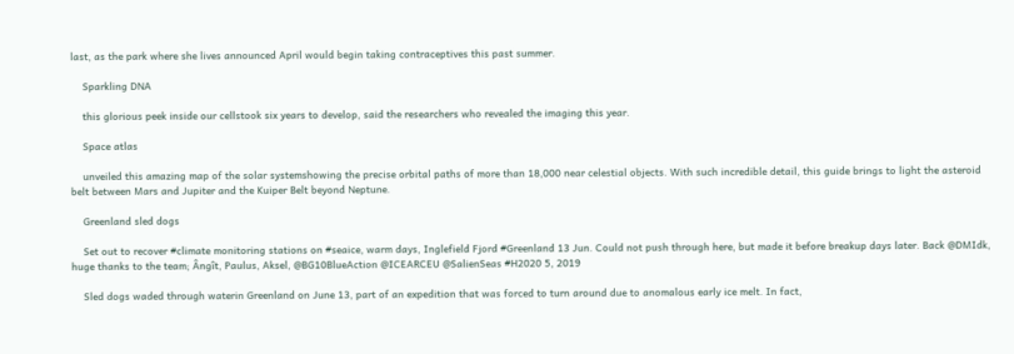last, as the park where she lives announced April would begin taking contraceptives this past summer.

    Sparkling DNA

    this glorious peek inside our cellstook six years to develop, said the researchers who revealed the imaging this year.

    Space atlas

    unveiled this amazing map of the solar systemshowing the precise orbital paths of more than 18,000 near celestial objects. With such incredible detail, this guide brings to light the asteroid belt between Mars and Jupiter and the Kuiper Belt beyond Neptune.

    Greenland sled dogs

    Set out to recover #climate monitoring stations on #seaice, warm days, Inglefield Fjord #Greenland 13 Jun. Could not push through here, but made it before breakup days later. Back @DMIdk, huge thanks to the team; Ângît, Paulus, Aksel, @BG10BlueAction @ICEARCEU @SalienSeas #H2020 5, 2019

    Sled dogs waded through waterin Greenland on June 13, part of an expedition that was forced to turn around due to anomalous early ice melt. In fact,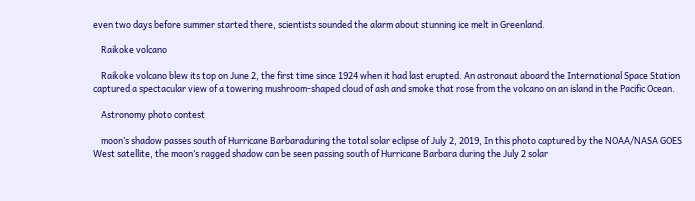even two days before summer started there, scientists sounded the alarm about stunning ice melt in Greenland.

    Raikoke volcano

    Raikoke volcano blew its top on June 2, the first time since 1924 when it had last erupted. An astronaut aboard the International Space Station captured a spectacular view of a towering mushroom-shaped cloud of ash and smoke that rose from the volcano on an island in the Pacific Ocean.

    Astronomy photo contest

    moon’s shadow passes south of Hurricane Barbaraduring the total solar eclipse of July 2, 2019, In this photo captured by the NOAA/NASA GOES West satellite, the moon’s ragged shadow can be seen passing south of Hurricane Barbara during the July 2 solar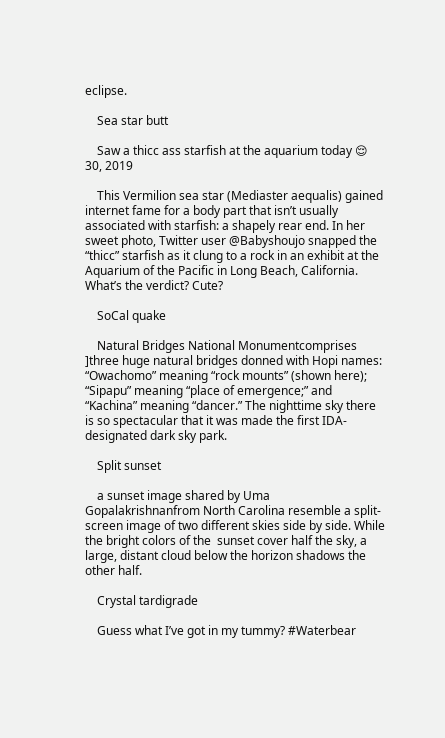eclipse.

    Sea star butt

    Saw a thicc ass starfish at the aquarium today 😌 30, 2019

    This Vermilion sea star (Mediaster aequalis) gained internet fame for a body part that isn’t usually associated with starfish: a shapely rear end. In her sweet photo, Twitter user @Babyshoujo snapped the “thicc” starfish as it clung to a rock in an exhibit at the Aquarium of the Pacific in Long Beach, California. What’s the verdict? Cute?

    SoCal quake

    Natural Bridges National Monumentcomprises ]three huge natural bridges donned with Hopi names: “Owachomo” meaning “rock mounts” (shown here); “Sipapu” meaning “place of emergence;” and “Kachina” meaning “dancer.” The nighttime sky there is so spectacular that it was made the first IDA-designated dark sky park.

    Split sunset

    a sunset image shared by Uma Gopalakrishnanfrom North Carolina resemble a split-screen image of two different skies side by side. While the bright colors of the  sunset cover half the sky, a large, distant cloud below the horizon shadows the other half.

    Crystal tardigrade

    Guess what I’ve got in my tummy? #Waterbear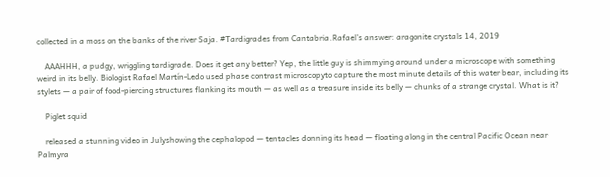collected in a moss on the banks of the river Saja. #Tardigrades from Cantabria.Rafael’s answer: aragonite crystals 14, 2019

    AAAHHH, a pudgy, wriggling tardigrade. Does it get any better? Yep, the little guy is shimmying around under a microscope with something weird in its belly. Biologist Rafael Martín-Ledo used phase contrast microscopyto capture the most minute details of this water bear, including its stylets — a pair of food-piercing structures flanking its mouth — as well as a treasure inside its belly — chunks of a strange crystal. What is it?

    Piglet squid

    released a stunning video in Julyshowing the cephalopod — tentacles donning its head — floating along in the central Pacific Ocean near Palmyra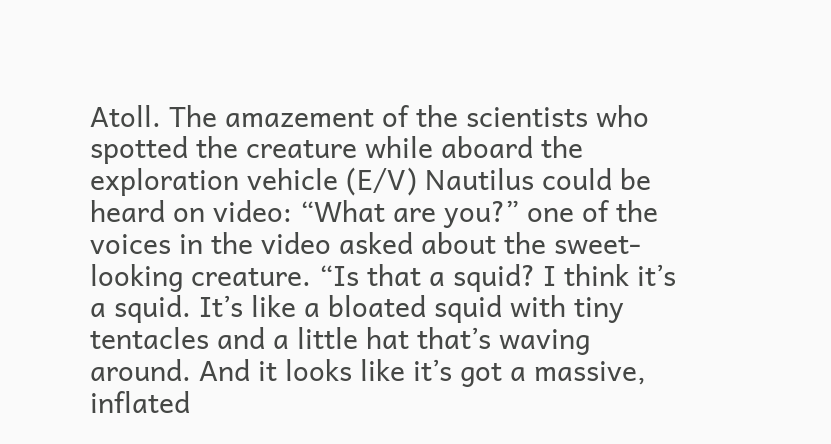Atoll. The amazement of the scientists who spotted the creature while aboard the exploration vehicle (E/V) Nautilus could be heard on video: “What are you?” one of the voices in the video asked about the sweet-looking creature. “Is that a squid? I think it’s a squid. It’s like a bloated squid with tiny tentacles and a little hat that’s waving around. And it looks like it’s got a massive, inflated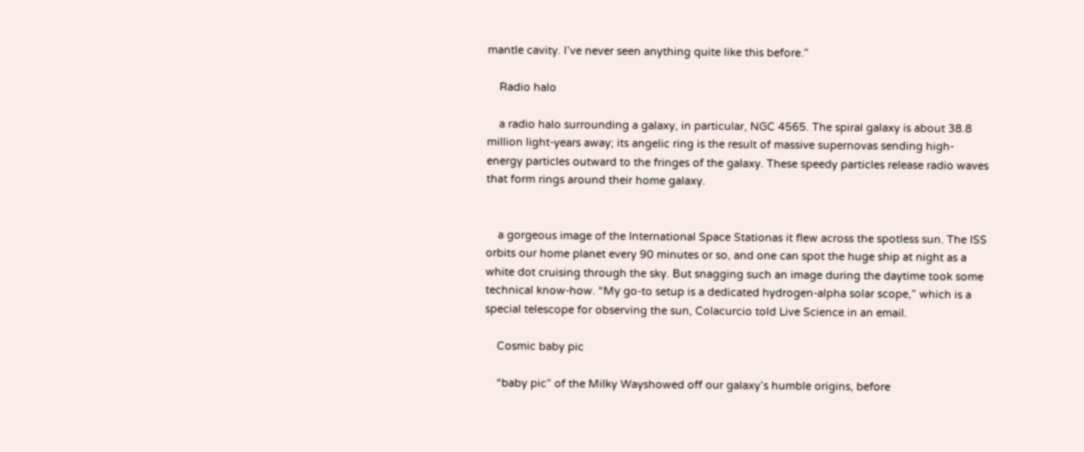mantle cavity. I’ve never seen anything quite like this before.”

    Radio halo

    a radio halo surrounding a galaxy, in particular, NGC 4565. The spiral galaxy is about 38.8 million light-years away; its angelic ring is the result of massive supernovas sending high-energy particles outward to the fringes of the galaxy. These speedy particles release radio waves that form rings around their home galaxy.


    a gorgeous image of the International Space Stationas it flew across the spotless sun. The ISS orbits our home planet every 90 minutes or so, and one can spot the huge ship at night as a white dot cruising through the sky. But snagging such an image during the daytime took some technical know-how. “My go-to setup is a dedicated hydrogen-alpha solar scope,” which is a special telescope for observing the sun, Colacurcio told Live Science in an email.

    Cosmic baby pic

    “baby pic” of the Milky Wayshowed off our galaxy’s humble origins, before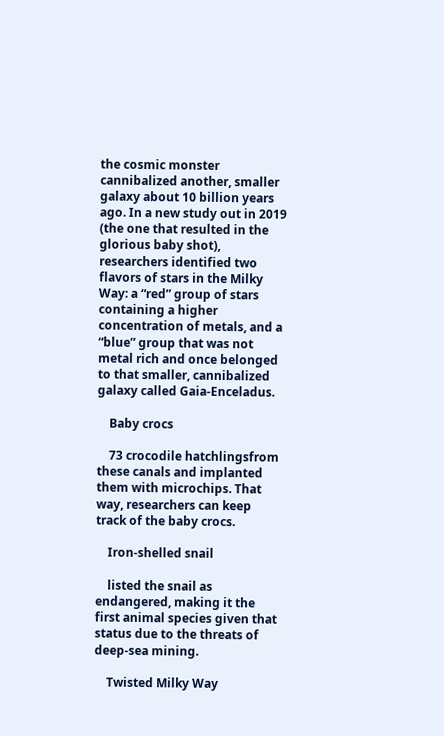the cosmic monster cannibalized another, smaller galaxy about 10 billion years ago. In a new study out in 2019 (the one that resulted in the glorious baby shot), researchers identified two flavors of stars in the Milky Way: a “red” group of stars containing a higher concentration of metals, and a “blue” group that was not metal rich and once belonged to that smaller, cannibalized galaxy called Gaia-Enceladus.

    Baby crocs

    73 crocodile hatchlingsfrom these canals and implanted them with microchips. That way, researchers can keep track of the baby crocs.

    Iron-shelled snail

    listed the snail as endangered, making it the first animal species given that status due to the threats of deep-sea mining.

    Twisted Milky Way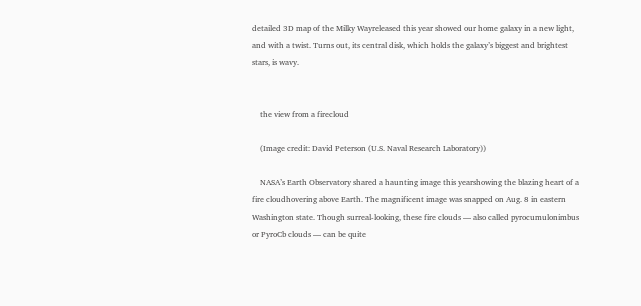detailed 3D map of the Milky Wayreleased this year showed our home galaxy in a new light, and with a twist. Turns out, its central disk, which holds the galaxy’s biggest and brightest stars, is wavy.


    the view from a firecloud

    (Image credit: David Peterson (U.S. Naval Research Laboratory))

    NASA’s Earth Observatory shared a haunting image this yearshowing the blazing heart of a fire cloudhovering above Earth. The magnificent image was snapped on Aug. 8 in eastern Washington state. Though surreal-looking, these fire clouds — also called pyrocumulonimbus or PyroCb clouds — can be quite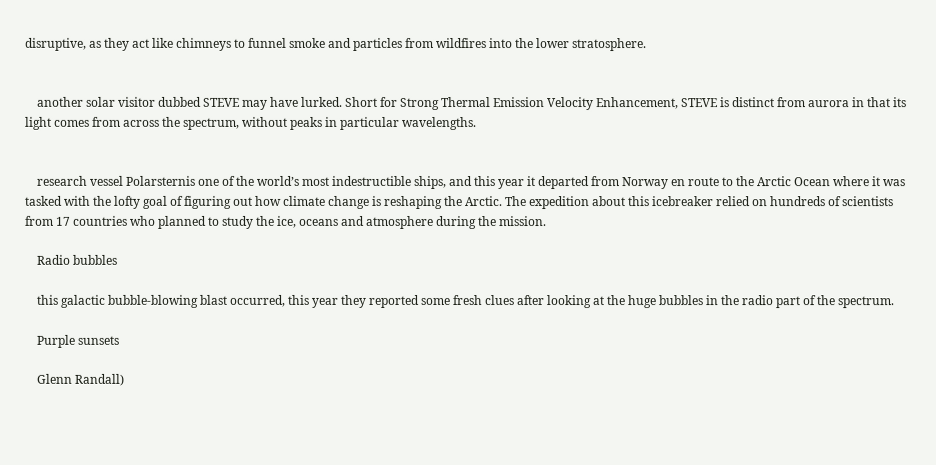disruptive, as they act like chimneys to funnel smoke and particles from wildfires into the lower stratosphere.


    another solar visitor dubbed STEVE may have lurked. Short for Strong Thermal Emission Velocity Enhancement, STEVE is distinct from aurora in that its light comes from across the spectrum, without peaks in particular wavelengths.


    research vessel Polarsternis one of the world’s most indestructible ships, and this year it departed from Norway en route to the Arctic Ocean where it was tasked with the lofty goal of figuring out how climate change is reshaping the Arctic. The expedition about this icebreaker relied on hundreds of scientists from 17 countries who planned to study the ice, oceans and atmosphere during the mission.

    Radio bubbles

    this galactic bubble-blowing blast occurred, this year they reported some fresh clues after looking at the huge bubbles in the radio part of the spectrum.

    Purple sunsets

    Glenn Randall)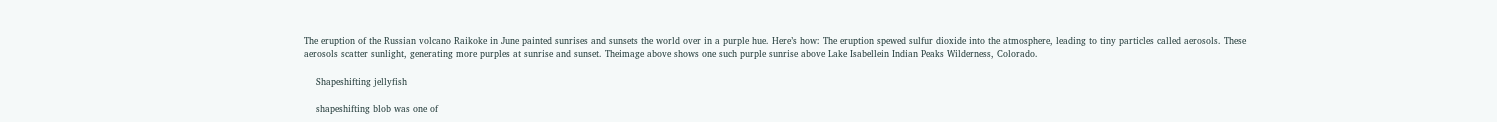The eruption of the Russian volcano Raikoke in June painted sunrises and sunsets the world over in a purple hue. Here’s how: The eruption spewed sulfur dioxide into the atmosphere, leading to tiny particles called aerosols. These aerosols scatter sunlight, generating more purples at sunrise and sunset. Theimage above shows one such purple sunrise above Lake Isabellein Indian Peaks Wilderness, Colorado.

    Shapeshifting jellyfish

    shapeshifting blob was one of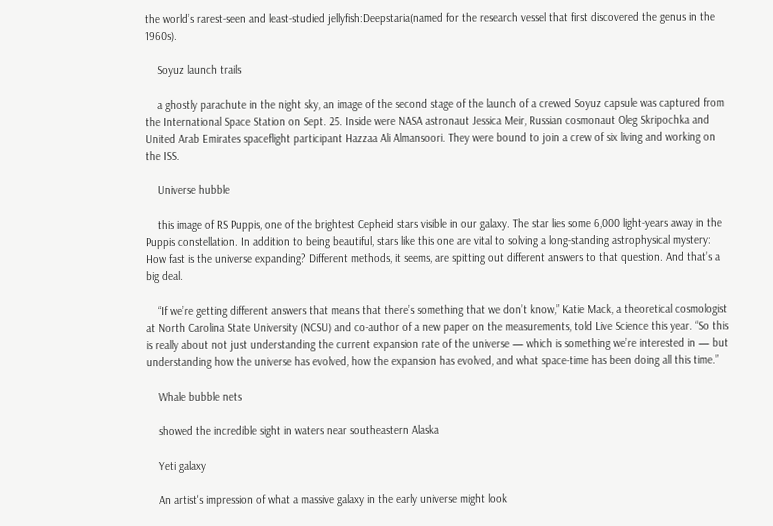the world’s rarest-seen and least-studied jellyfish:Deepstaria(named for the research vessel that first discovered the genus in the 1960s).

    Soyuz launch trails

    a ghostly parachute in the night sky, an image of the second stage of the launch of a crewed Soyuz capsule was captured from the International Space Station on Sept. 25. Inside were NASA astronaut Jessica Meir, Russian cosmonaut Oleg Skripochka and United Arab Emirates spaceflight participant Hazzaa Ali Almansoori. They were bound to join a crew of six living and working on the ISS.

    Universe hubble

    this image of RS Puppis, one of the brightest Cepheid stars visible in our galaxy. The star lies some 6,000 light-years away in the Puppis constellation. In addition to being beautiful, stars like this one are vital to solving a long-standing astrophysical mystery: How fast is the universe expanding? Different methods, it seems, are spitting out different answers to that question. And that’s a big deal.

    “If we’re getting different answers that means that there’s something that we don’t know,” Katie Mack, a theoretical cosmologist at North Carolina State University (NCSU) and co-author of a new paper on the measurements, told Live Science this year. “So this is really about not just understanding the current expansion rate of the universe — which is something we’re interested in — but understanding how the universe has evolved, how the expansion has evolved, and what space-time has been doing all this time.”

    Whale bubble nets

    showed the incredible sight in waters near southeastern Alaska

    Yeti galaxy

    An artist's impression of what a massive galaxy in the early universe might look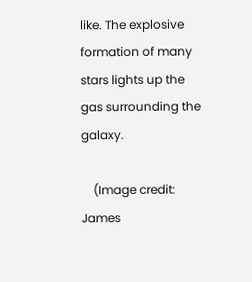like. The explosive formation of many stars lights up the gas surrounding the galaxy.

    (Image credit: James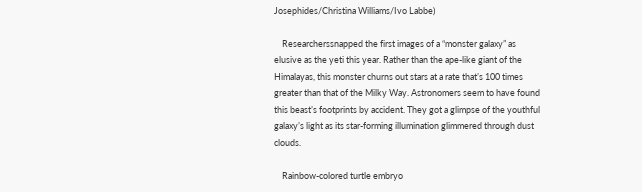Josephides/Christina Williams/Ivo Labbe)

    Researcherssnapped the first images of a “monster galaxy” as elusive as the yeti this year. Rather than the ape-like giant of the Himalayas, this monster churns out stars at a rate that’s 100 times greater than that of the Milky Way. Astronomers seem to have found this beast’s footprints by accident. They got a glimpse of the youthful galaxy’s light as its star-forming illumination glimmered through dust clouds.

    Rainbow-colored turtle embryo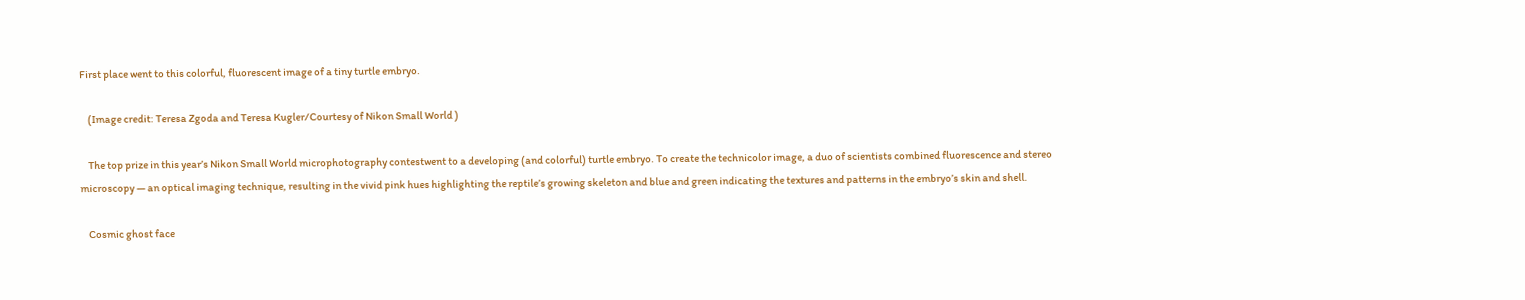First place went to this colorful, fluorescent image of a tiny turtle embryo.

    (Image credit: Teresa Zgoda and Teresa Kugler/Courtesy of Nikon Small World )

    The top prize in this year’s Nikon Small World microphotography contestwent to a developing (and colorful) turtle embryo. To create the technicolor image, a duo of scientists combined fluorescence and stereo microscopy — an optical imaging technique, resulting in the vivid pink hues highlighting the reptile’s growing skeleton and blue and green indicating the textures and patterns in the embryo’s skin and shell.

    Cosmic ghost face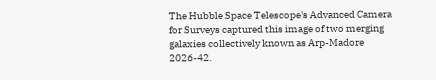The Hubble Space Telescope's Advanced Camera for Surveys captured this image of two merging galaxies collectively known as Arp-Madore 2026-42.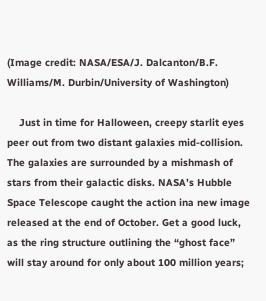(Image credit: NASA/ESA/J. Dalcanton/B.F. Williams/M. Durbin/University of Washington)

    Just in time for Halloween, creepy starlit eyes peer out from two distant galaxies mid-collision. The galaxies are surrounded by a mishmash of stars from their galactic disks. NASA’s Hubble Space Telescope caught the action ina new image released at the end of October. Get a good luck, as the ring structure outlining the “ghost face” will stay around for only about 100 million years;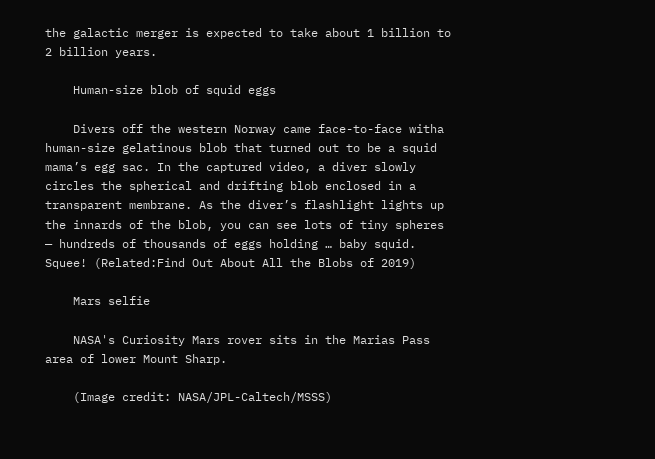the galactic merger is expected to take about 1 billion to 2 billion years.

    Human-size blob of squid eggs

    Divers off the western Norway came face-to-face witha human-size gelatinous blob that turned out to be a squid mama’s egg sac. In the captured video, a diver slowly circles the spherical and drifting blob enclosed in a transparent membrane. As the diver’s flashlight lights up the innards of the blob, you can see lots of tiny spheres — hundreds of thousands of eggs holding … baby squid. Squee! (Related:Find Out About All the Blobs of 2019)

    Mars selfie

    NASA's Curiosity Mars rover sits in the Marias Pass area of lower Mount Sharp.

    (Image credit: NASA/JPL-Caltech/MSSS)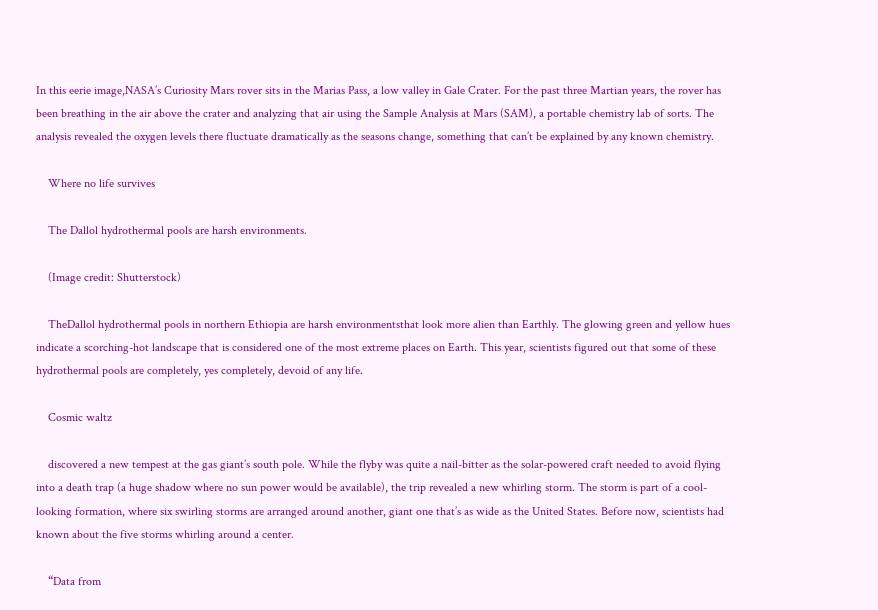In this eerie image,NASA’s Curiosity Mars rover sits in the Marias Pass, a low valley in Gale Crater. For the past three Martian years, the rover has been breathing in the air above the crater and analyzing that air using the Sample Analysis at Mars (SAM), a portable chemistry lab of sorts. The analysis revealed the oxygen levels there fluctuate dramatically as the seasons change, something that can’t be explained by any known chemistry.

    Where no life survives

    The Dallol hydrothermal pools are harsh environments.

    (Image credit: Shutterstock)

    TheDallol hydrothermal pools in northern Ethiopia are harsh environmentsthat look more alien than Earthly. The glowing green and yellow hues indicate a scorching-hot landscape that is considered one of the most extreme places on Earth. This year, scientists figured out that some of these hydrothermal pools are completely, yes completely, devoid of any life.

    Cosmic waltz

    discovered a new tempest at the gas giant’s south pole. While the flyby was quite a nail-bitter as the solar-powered craft needed to avoid flying into a death trap (a huge shadow where no sun power would be available), the trip revealed a new whirling storm. The storm is part of a cool-looking formation, where six swirling storms are arranged around another, giant one that’s as wide as the United States. Before now, scientists had known about the five storms whirling around a center.

    “Data from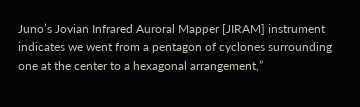Juno’s Jovian Infrared Auroral Mapper [JIRAM] instrument indicates we went from a pentagon of cyclones surrounding one at the center to a hexagonal arrangement,”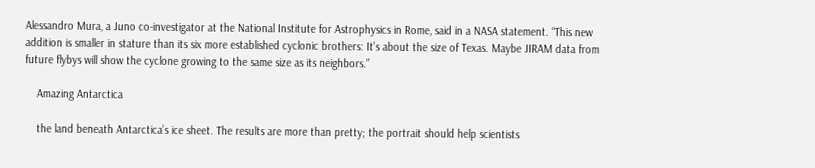Alessandro Mura, a Juno co-investigator at the National Institute for Astrophysics in Rome, said in a NASA statement. “This new addition is smaller in stature than its six more established cyclonic brothers: It’s about the size of Texas. Maybe JIRAM data from future flybys will show the cyclone growing to the same size as its neighbors.”

    Amazing Antarctica

    the land beneath Antarctica’s ice sheet. The results are more than pretty; the portrait should help scientists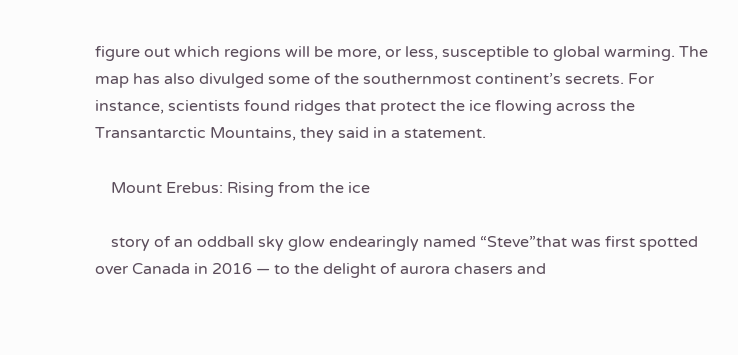figure out which regions will be more, or less, susceptible to global warming. The map has also divulged some of the southernmost continent’s secrets. For instance, scientists found ridges that protect the ice flowing across the Transantarctic Mountains, they said in a statement.

    Mount Erebus: Rising from the ice

    story of an oddball sky glow endearingly named “Steve”that was first spotted over Canada in 2016 — to the delight of aurora chasers and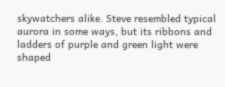skywatchers alike. Steve resembled typical aurora in some ways, but its ribbons and ladders of purple and green light were shaped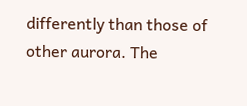differently than those of other aurora. The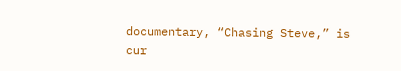documentary, “Chasing Steve,” is cur